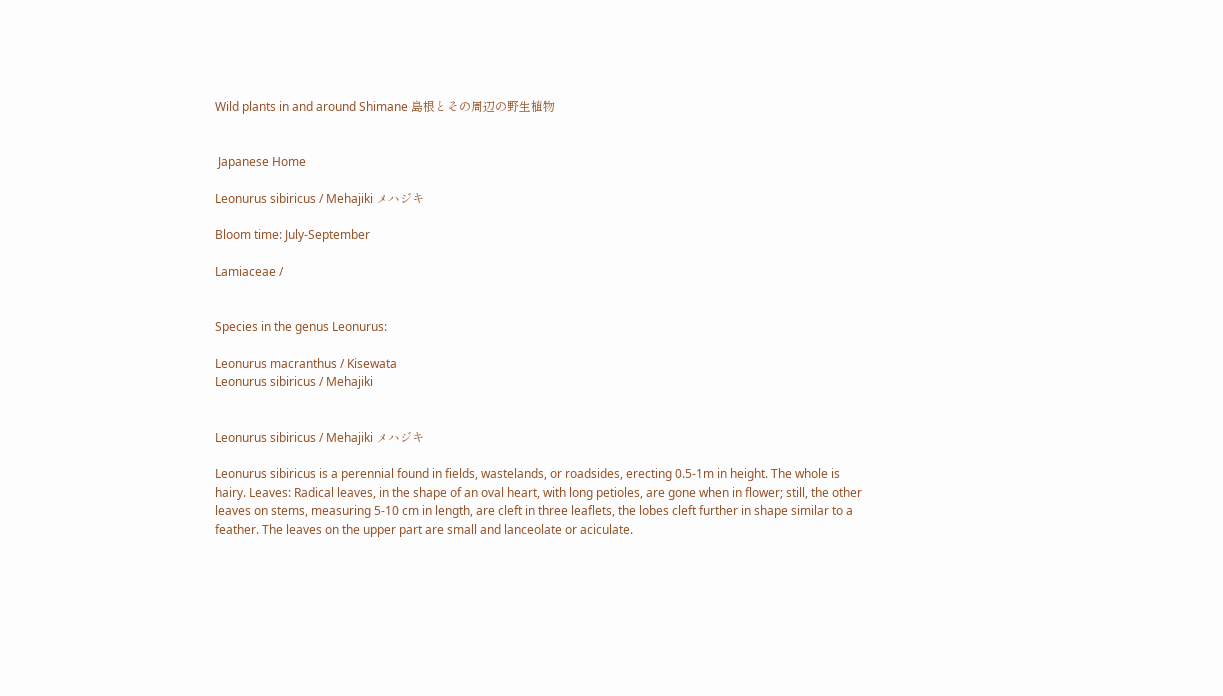Wild plants in and around Shimane 島根とその周辺の野生植物


 Japanese Home

Leonurus sibiricus / Mehajiki メハジキ

Bloom time: July-September

Lamiaceae /


Species in the genus Leonurus:

Leonurus macranthus / Kisewata
Leonurus sibiricus / Mehajiki


Leonurus sibiricus / Mehajiki メハジキ

Leonurus sibiricus is a perennial found in fields, wastelands, or roadsides, erecting 0.5-1m in height. The whole is hairy. Leaves: Radical leaves, in the shape of an oval heart, with long petioles, are gone when in flower; still, the other leaves on stems, measuring 5-10 cm in length, are cleft in three leaflets, the lobes cleft further in shape similar to a feather. The leaves on the upper part are small and lanceolate or aciculate.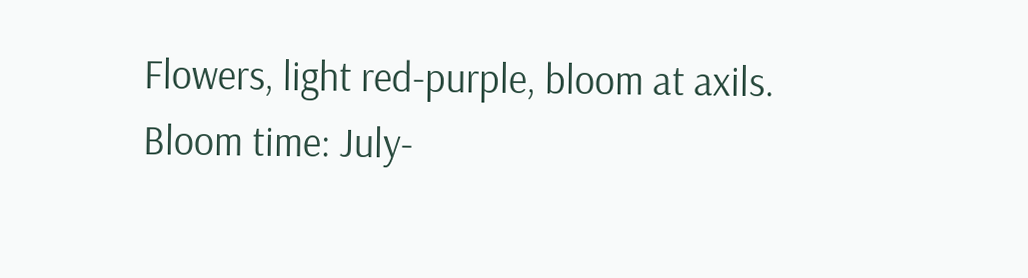Flowers, light red-purple, bloom at axils. Bloom time: July-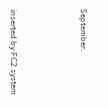September.




inserted by FC2 system